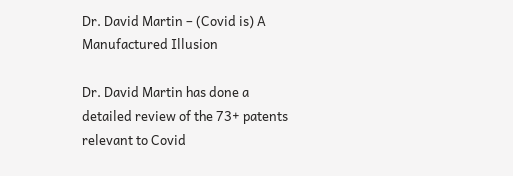Dr. David Martin – (Covid is) A Manufactured Illusion

Dr. David Martin has done a detailed review of the 73+ patents relevant to Covid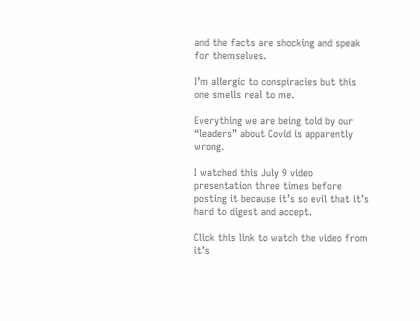and the facts are shocking and speak for themselves.

I’m allergic to conspiracies but this one smells real to me.

Everything we are being told by our “leaders” about Covid is apparently wrong.

I watched this July 9 video presentation three times before posting it because it’s so evil that it’s hard to digest and accept.

Click this link to watch the video from it’s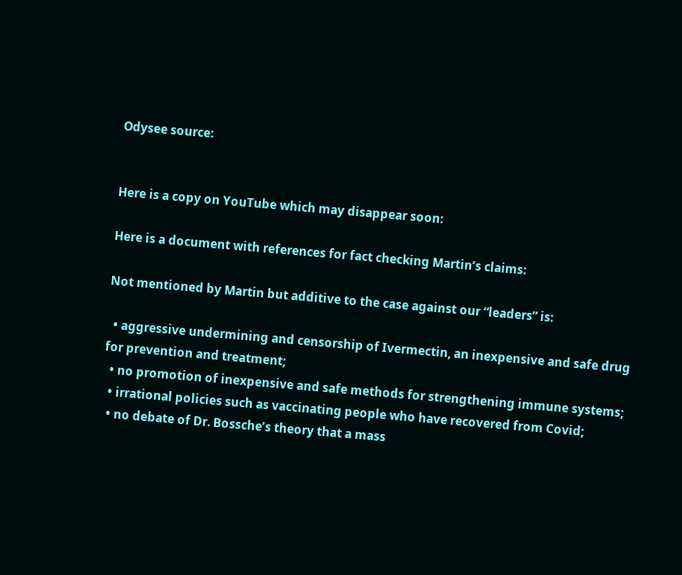Odysee source:


Here is a copy on YouTube which may disappear soon:

Here is a document with references for fact checking Martin’s claims:

Not mentioned by Martin but additive to the case against our “leaders” is:

  • aggressive undermining and censorship of Ivermectin, an inexpensive and safe drug for prevention and treatment;
  • no promotion of inexpensive and safe methods for strengthening immune systems;
  • irrational policies such as vaccinating people who have recovered from Covid;
  • no debate of Dr. Bossche’s theory that a mass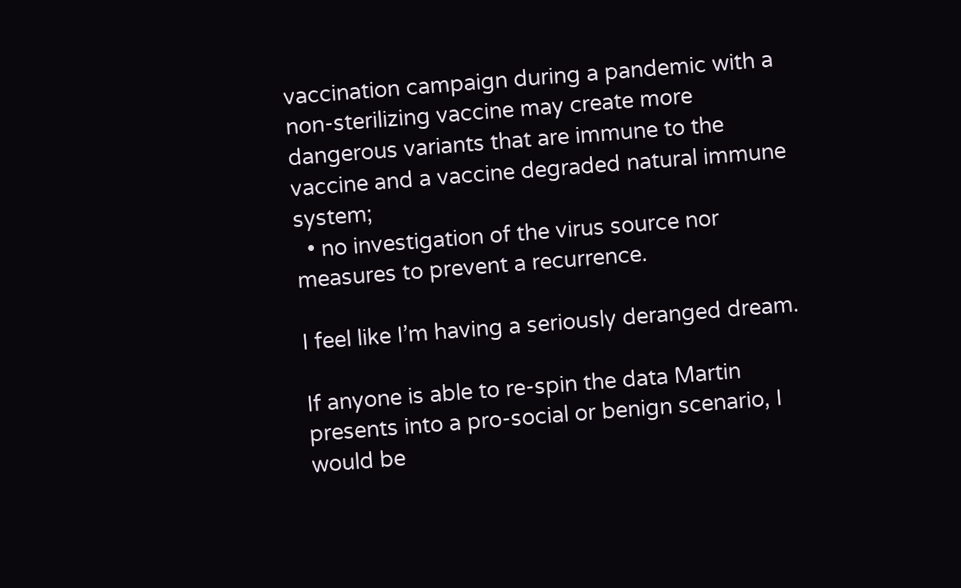vaccination campaign during a pandemic with a non-sterilizing vaccine may create more dangerous variants that are immune to the vaccine and a vaccine degraded natural immune system;
  • no investigation of the virus source nor measures to prevent a recurrence.

I feel like I’m having a seriously deranged dream.

If anyone is able to re-spin the data Martin presents into a pro-social or benign scenario, I would be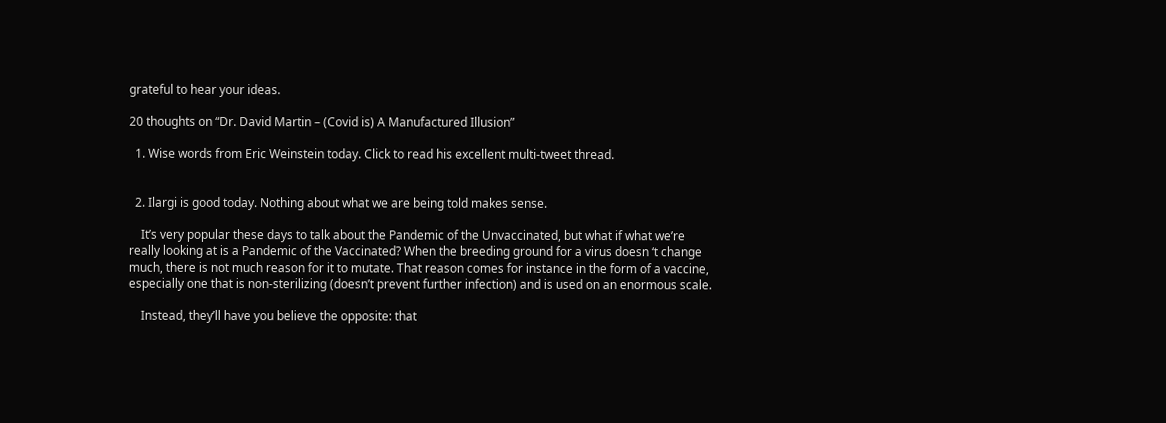grateful to hear your ideas.

20 thoughts on “Dr. David Martin – (Covid is) A Manufactured Illusion”

  1. Wise words from Eric Weinstein today. Click to read his excellent multi-tweet thread.


  2. Ilargi is good today. Nothing about what we are being told makes sense.

    It’s very popular these days to talk about the Pandemic of the Unvaccinated, but what if what we’re really looking at is a Pandemic of the Vaccinated? When the breeding ground for a virus doesn ‘t change much, there is not much reason for it to mutate. That reason comes for instance in the form of a vaccine, especially one that is non-sterilizing (doesn’t prevent further infection) and is used on an enormous scale.

    Instead, they’ll have you believe the opposite: that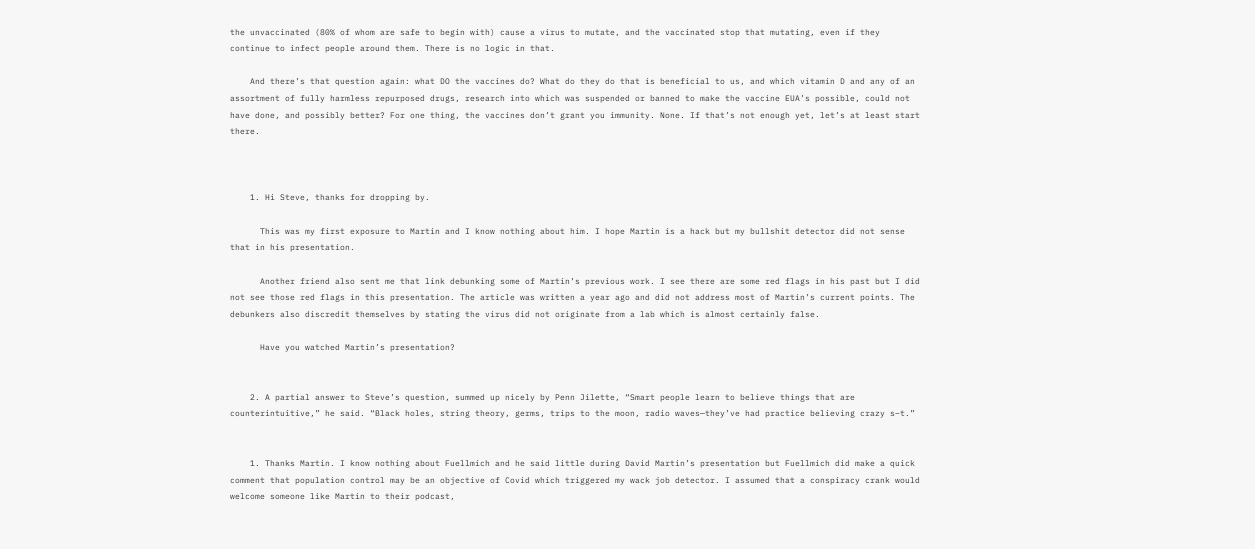the unvaccinated (80% of whom are safe to begin with) cause a virus to mutate, and the vaccinated stop that mutating, even if they continue to infect people around them. There is no logic in that.

    And there’s that question again: what DO the vaccines do? What do they do that is beneficial to us, and which vitamin D and any of an assortment of fully harmless repurposed drugs, research into which was suspended or banned to make the vaccine EUA’s possible, could not have done, and possibly better? For one thing, the vaccines don’t grant you immunity. None. If that’s not enough yet, let’s at least start there.



    1. Hi Steve, thanks for dropping by.

      This was my first exposure to Martin and I know nothing about him. I hope Martin is a hack but my bullshit detector did not sense that in his presentation.

      Another friend also sent me that link debunking some of Martin’s previous work. I see there are some red flags in his past but I did not see those red flags in this presentation. The article was written a year ago and did not address most of Martin’s current points. The debunkers also discredit themselves by stating the virus did not originate from a lab which is almost certainly false.

      Have you watched Martin’s presentation?


    2. A partial answer to Steve’s question, summed up nicely by Penn Jilette, “Smart people learn to believe things that are counterintuitive,” he said. “Black holes, string theory, germs, trips to the moon, radio waves—they’ve had practice believing crazy s–t.”


    1. Thanks Martin. I know nothing about Fuellmich and he said little during David Martin’s presentation but Fuellmich did make a quick comment that population control may be an objective of Covid which triggered my wack job detector. I assumed that a conspiracy crank would welcome someone like Martin to their podcast,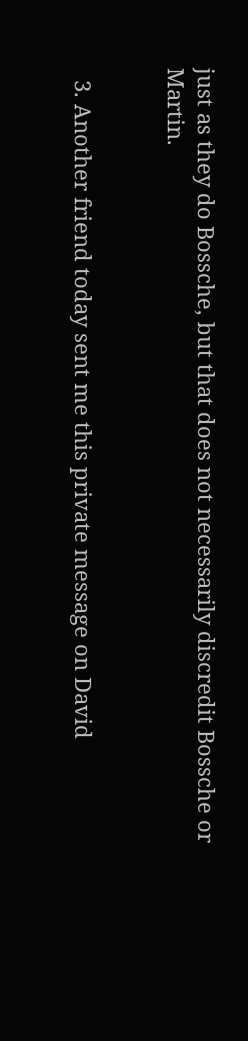just as they do Bossche, but that does not necessarily discredit Bossche or Martin.


  3. Another friend today sent me this private message on David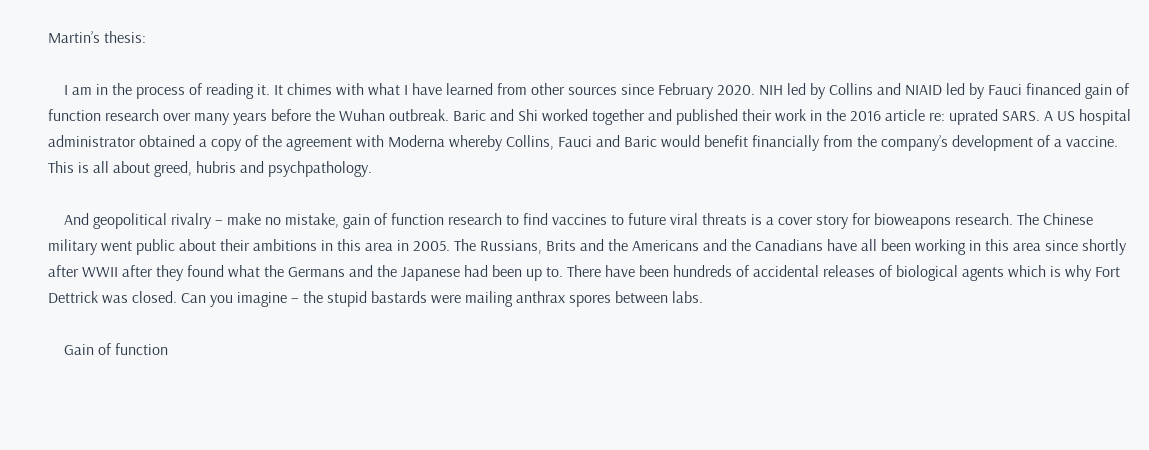Martin’s thesis:

    I am in the process of reading it. It chimes with what I have learned from other sources since February 2020. NIH led by Collins and NIAID led by Fauci financed gain of function research over many years before the Wuhan outbreak. Baric and Shi worked together and published their work in the 2016 article re: uprated SARS. A US hospital administrator obtained a copy of the agreement with Moderna whereby Collins, Fauci and Baric would benefit financially from the company’s development of a vaccine. This is all about greed, hubris and psychpathology.

    And geopolitical rivalry – make no mistake, gain of function research to find vaccines to future viral threats is a cover story for bioweapons research. The Chinese military went public about their ambitions in this area in 2005. The Russians, Brits and the Americans and the Canadians have all been working in this area since shortly after WWII after they found what the Germans and the Japanese had been up to. There have been hundreds of accidental releases of biological agents which is why Fort Dettrick was closed. Can you imagine – the stupid bastards were mailing anthrax spores between labs.

    Gain of function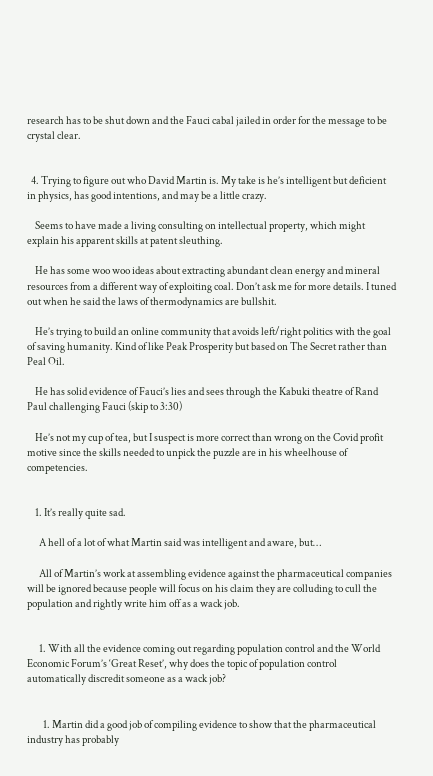research has to be shut down and the Fauci cabal jailed in order for the message to be crystal clear.


  4. Trying to figure out who David Martin is. My take is he’s intelligent but deficient in physics, has good intentions, and may be a little crazy.

    Seems to have made a living consulting on intellectual property, which might explain his apparent skills at patent sleuthing.

    He has some woo woo ideas about extracting abundant clean energy and mineral resources from a different way of exploiting coal. Don’t ask me for more details. I tuned out when he said the laws of thermodynamics are bullshit.

    He’s trying to build an online community that avoids left/right politics with the goal of saving humanity. Kind of like Peak Prosperity but based on The Secret rather than Peal Oil.

    He has solid evidence of Fauci’s lies and sees through the Kabuki theatre of Rand Paul challenging Fauci (skip to 3:30)

    He’s not my cup of tea, but I suspect is more correct than wrong on the Covid profit motive since the skills needed to unpick the puzzle are in his wheelhouse of competencies.


    1. It’s really quite sad.

      A hell of a lot of what Martin said was intelligent and aware, but…

      All of Martin’s work at assembling evidence against the pharmaceutical companies will be ignored because people will focus on his claim they are colluding to cull the population and rightly write him off as a wack job.


      1. With all the evidence coming out regarding population control and the World Economic Forum’s ‘Great Reset’, why does the topic of population control automatically discredit someone as a wack job?


        1. Martin did a good job of compiling evidence to show that the pharmaceutical industry has probably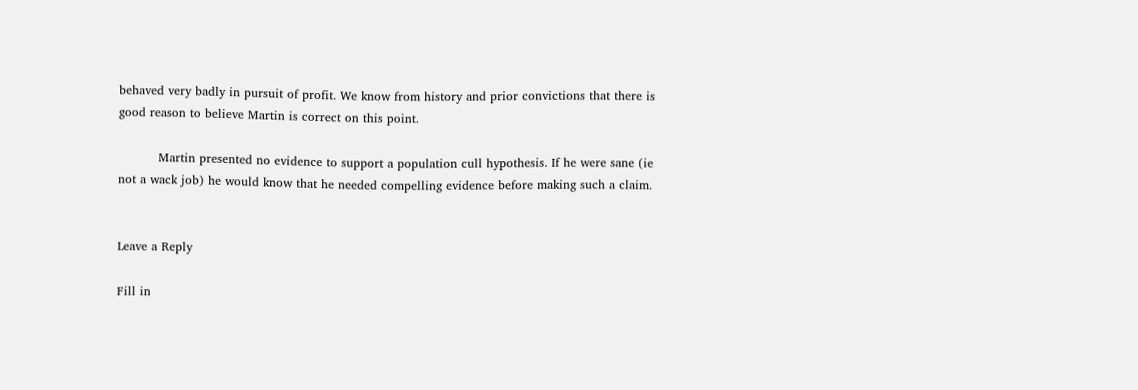behaved very badly in pursuit of profit. We know from history and prior convictions that there is good reason to believe Martin is correct on this point.

          Martin presented no evidence to support a population cull hypothesis. If he were sane (ie not a wack job) he would know that he needed compelling evidence before making such a claim.


Leave a Reply

Fill in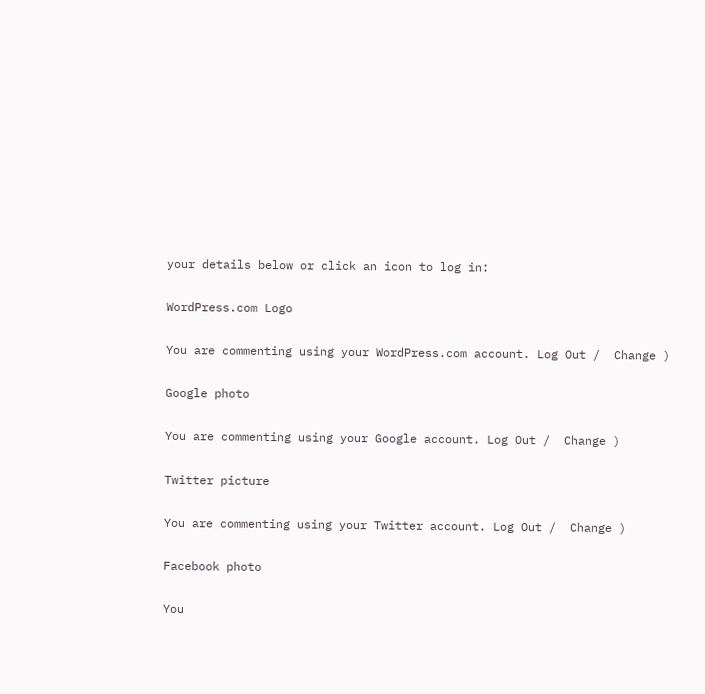your details below or click an icon to log in:

WordPress.com Logo

You are commenting using your WordPress.com account. Log Out /  Change )

Google photo

You are commenting using your Google account. Log Out /  Change )

Twitter picture

You are commenting using your Twitter account. Log Out /  Change )

Facebook photo

You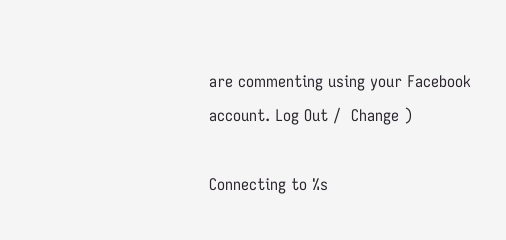are commenting using your Facebook account. Log Out /  Change )

Connecting to %s